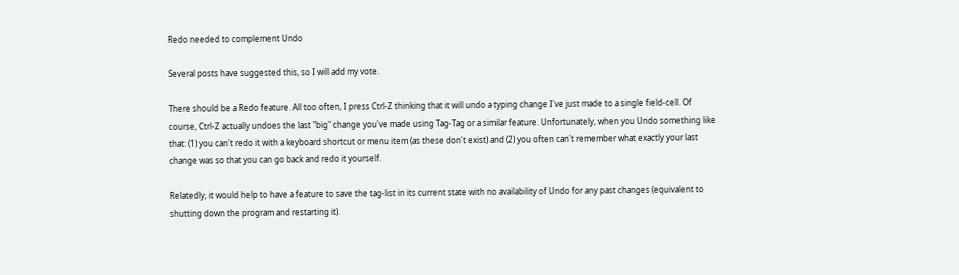Redo needed to complement Undo

Several posts have suggested this, so I will add my vote.

There should be a Redo feature. All too often, I press Ctrl-Z thinking that it will undo a typing change I've just made to a single field-cell. Of course, Ctrl-Z actually undoes the last "big" change you've made using Tag-Tag or a similar feature. Unfortunately, when you Undo something like that: (1) you can't redo it with a keyboard shortcut or menu item (as these don't exist) and (2) you often can't remember what exactly your last change was so that you can go back and redo it yourself.

Relatedly, it would help to have a feature to save the tag-list in its current state with no availability of Undo for any past changes (equivalent to shutting down the program and restarting it).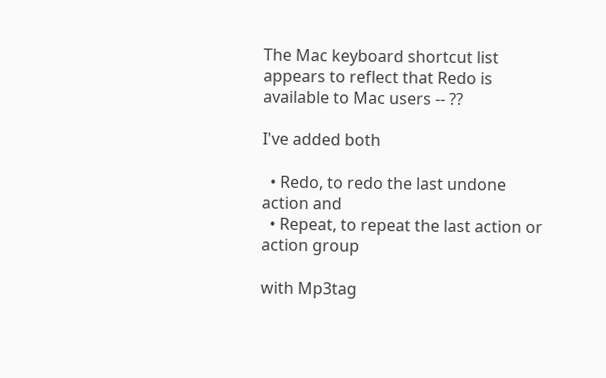The Mac keyboard shortcut list appears to reflect that Redo is available to Mac users -- ??

I've added both

  • Redo, to redo the last undone action and
  • Repeat, to repeat the last action or action group

with Mp3tag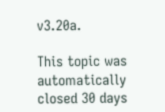v3.20a.

This topic was automatically closed 30 days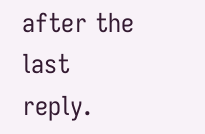after the last reply.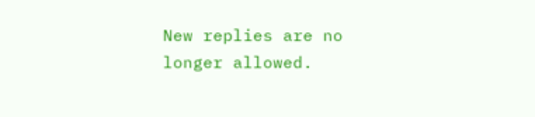New replies are no longer allowed.